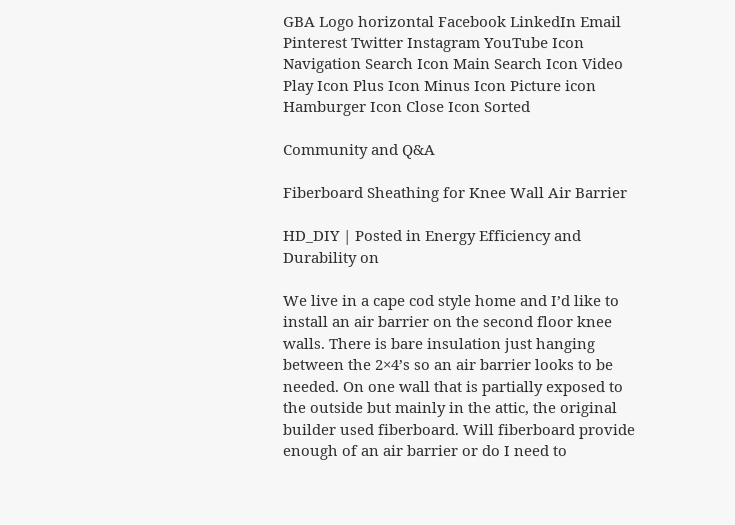GBA Logo horizontal Facebook LinkedIn Email Pinterest Twitter Instagram YouTube Icon Navigation Search Icon Main Search Icon Video Play Icon Plus Icon Minus Icon Picture icon Hamburger Icon Close Icon Sorted

Community and Q&A

Fiberboard Sheathing for Knee Wall Air Barrier

HD_DIY | Posted in Energy Efficiency and Durability on

We live in a cape cod style home and I’d like to install an air barrier on the second floor knee walls. There is bare insulation just hanging between the 2×4’s so an air barrier looks to be needed. On one wall that is partially exposed to the outside but mainly in the attic, the original builder used fiberboard. Will fiberboard provide enough of an air barrier or do I need to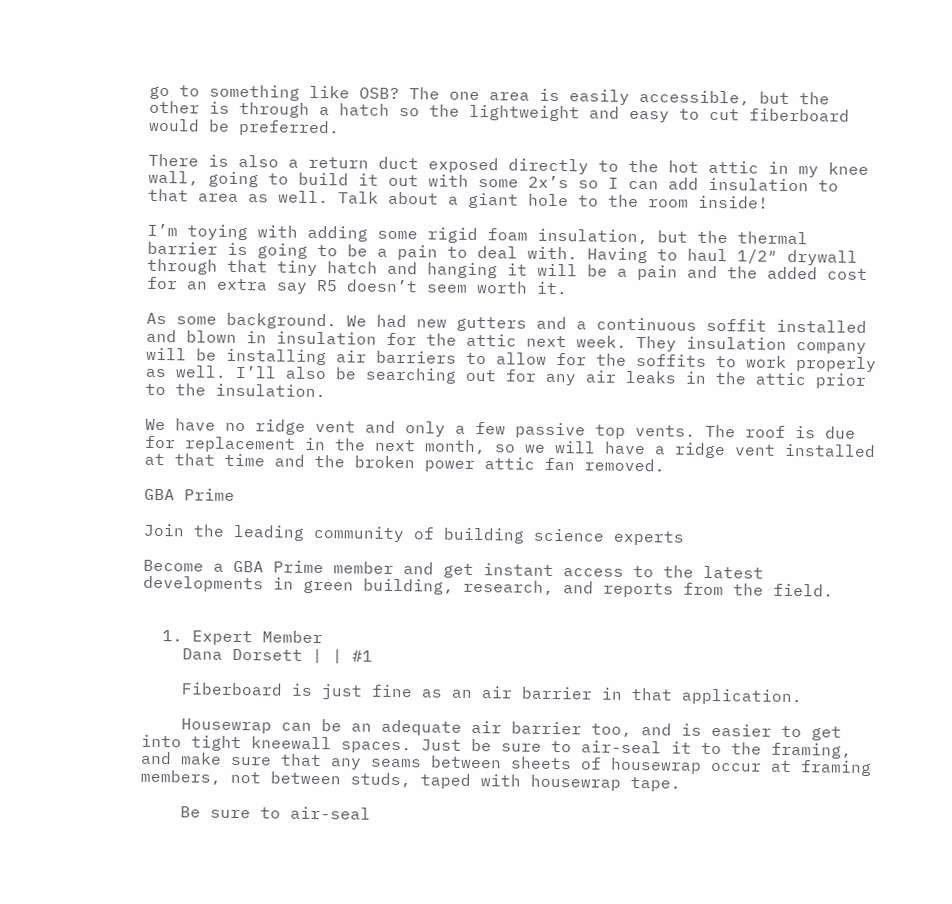go to something like OSB? The one area is easily accessible, but the other is through a hatch so the lightweight and easy to cut fiberboard would be preferred.

There is also a return duct exposed directly to the hot attic in my knee wall, going to build it out with some 2x’s so I can add insulation to that area as well. Talk about a giant hole to the room inside!

I’m toying with adding some rigid foam insulation, but the thermal barrier is going to be a pain to deal with. Having to haul 1/2″ drywall through that tiny hatch and hanging it will be a pain and the added cost for an extra say R5 doesn’t seem worth it.

As some background. We had new gutters and a continuous soffit installed and blown in insulation for the attic next week. They insulation company will be installing air barriers to allow for the soffits to work properly as well. I’ll also be searching out for any air leaks in the attic prior to the insulation.

We have no ridge vent and only a few passive top vents. The roof is due for replacement in the next month, so we will have a ridge vent installed at that time and the broken power attic fan removed.

GBA Prime

Join the leading community of building science experts

Become a GBA Prime member and get instant access to the latest developments in green building, research, and reports from the field.


  1. Expert Member
    Dana Dorsett | | #1

    Fiberboard is just fine as an air barrier in that application.

    Housewrap can be an adequate air barrier too, and is easier to get into tight kneewall spaces. Just be sure to air-seal it to the framing, and make sure that any seams between sheets of housewrap occur at framing members, not between studs, taped with housewrap tape.

    Be sure to air-seal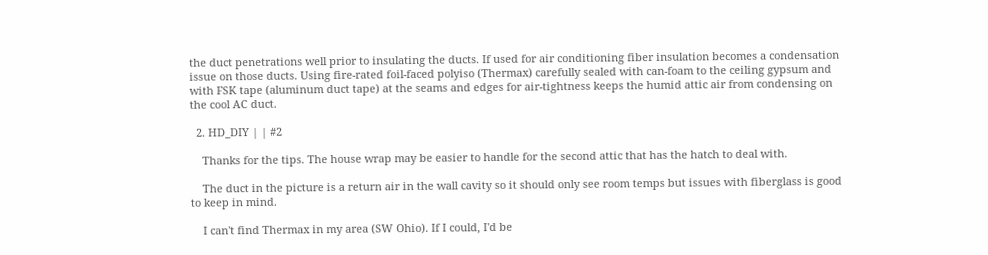the duct penetrations well prior to insulating the ducts. If used for air conditioning fiber insulation becomes a condensation issue on those ducts. Using fire-rated foil-faced polyiso (Thermax) carefully sealed with can-foam to the ceiling gypsum and with FSK tape (aluminum duct tape) at the seams and edges for air-tightness keeps the humid attic air from condensing on the cool AC duct.

  2. HD_DIY | | #2

    Thanks for the tips. The house wrap may be easier to handle for the second attic that has the hatch to deal with.

    The duct in the picture is a return air in the wall cavity so it should only see room temps but issues with fiberglass is good to keep in mind.

    I can't find Thermax in my area (SW Ohio). If I could, I'd be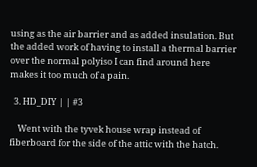using as the air barrier and as added insulation. But the added work of having to install a thermal barrier over the normal polyiso I can find around here makes it too much of a pain.

  3. HD_DIY | | #3

    Went with the tyvek house wrap instead of fiberboard for the side of the attic with the hatch.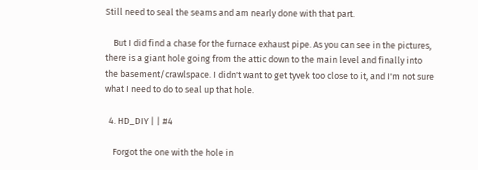Still need to seal the seams and am nearly done with that part.

    But I did find a chase for the furnace exhaust pipe. As you can see in the pictures, there is a giant hole going from the attic down to the main level and finally into the basement/crawlspace. I didn't want to get tyvek too close to it, and I'm not sure what I need to do to seal up that hole.

  4. HD_DIY | | #4

    Forgot the one with the hole in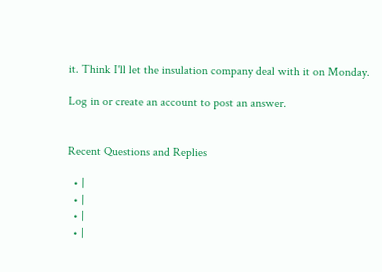it. Think I'll let the insulation company deal with it on Monday.

Log in or create an account to post an answer.


Recent Questions and Replies

  • |
  • |
  • |
  • |